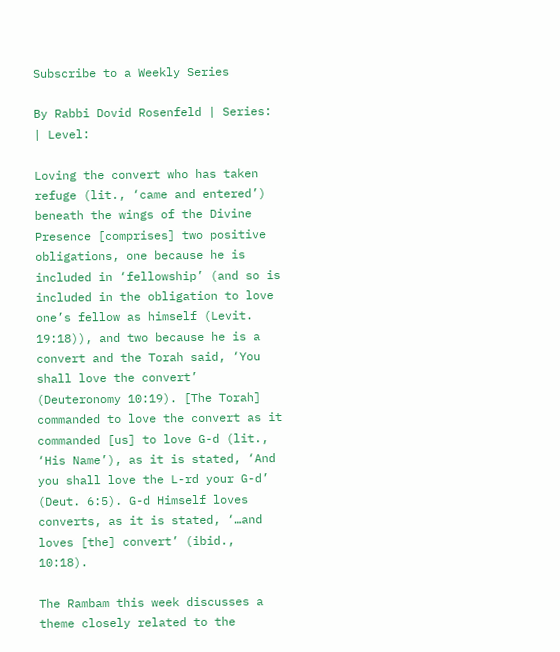Subscribe to a Weekly Series

By Rabbi Dovid Rosenfeld | Series: | Level:

Loving the convert who has taken refuge (lit., ‘came and entered’) beneath the wings of the Divine Presence [comprises] two positive obligations, one because he is included in ‘fellowship’ (and so is included in the obligation to love one’s fellow as himself (Levit. 19:18)), and two because he is a convert and the Torah said, ‘You shall love the convert’ (Deuteronomy 10:19). [The Torah] commanded to love the convert as it commanded [us] to love G-d (lit., ‘His Name’), as it is stated, ‘And you shall love the L-rd your G-d’ (Deut. 6:5). G-d Himself loves converts, as it is stated, ‘…and loves [the] convert’ (ibid., 10:18).

The Rambam this week discusses a theme closely related to the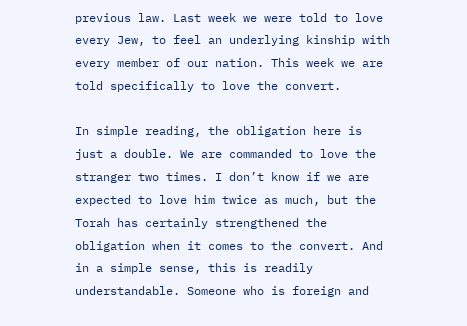previous law. Last week we were told to love every Jew, to feel an underlying kinship with every member of our nation. This week we are told specifically to love the convert.

In simple reading, the obligation here is just a double. We are commanded to love the stranger two times. I don’t know if we are expected to love him twice as much, but the Torah has certainly strengthened the obligation when it comes to the convert. And in a simple sense, this is readily understandable. Someone who is foreign and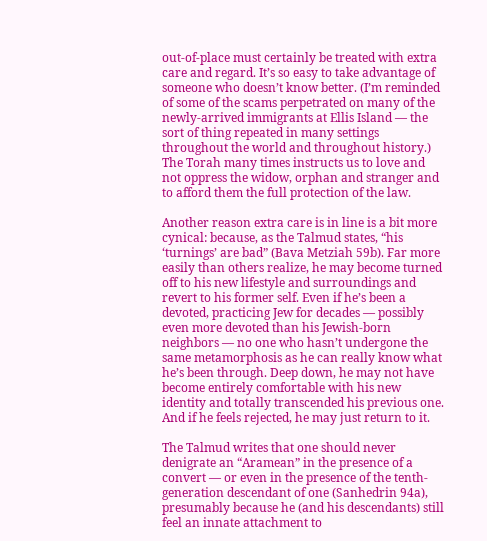out-of-place must certainly be treated with extra care and regard. It’s so easy to take advantage of someone who doesn’t know better. (I’m reminded of some of the scams perpetrated on many of the newly-arrived immigrants at Ellis Island — the sort of thing repeated in many settings throughout the world and throughout history.) The Torah many times instructs us to love and not oppress the widow, orphan and stranger and to afford them the full protection of the law.

Another reason extra care is in line is a bit more cynical: because, as the Talmud states, “his ‘turnings’ are bad” (Bava Metziah 59b). Far more easily than others realize, he may become turned off to his new lifestyle and surroundings and revert to his former self. Even if he’s been a devoted, practicing Jew for decades — possibly even more devoted than his Jewish-born neighbors — no one who hasn’t undergone the same metamorphosis as he can really know what he’s been through. Deep down, he may not have become entirely comfortable with his new identity and totally transcended his previous one. And if he feels rejected, he may just return to it.

The Talmud writes that one should never denigrate an “Aramean” in the presence of a convert — or even in the presence of the tenth-generation descendant of one (Sanhedrin 94a), presumably because he (and his descendants) still feel an innate attachment to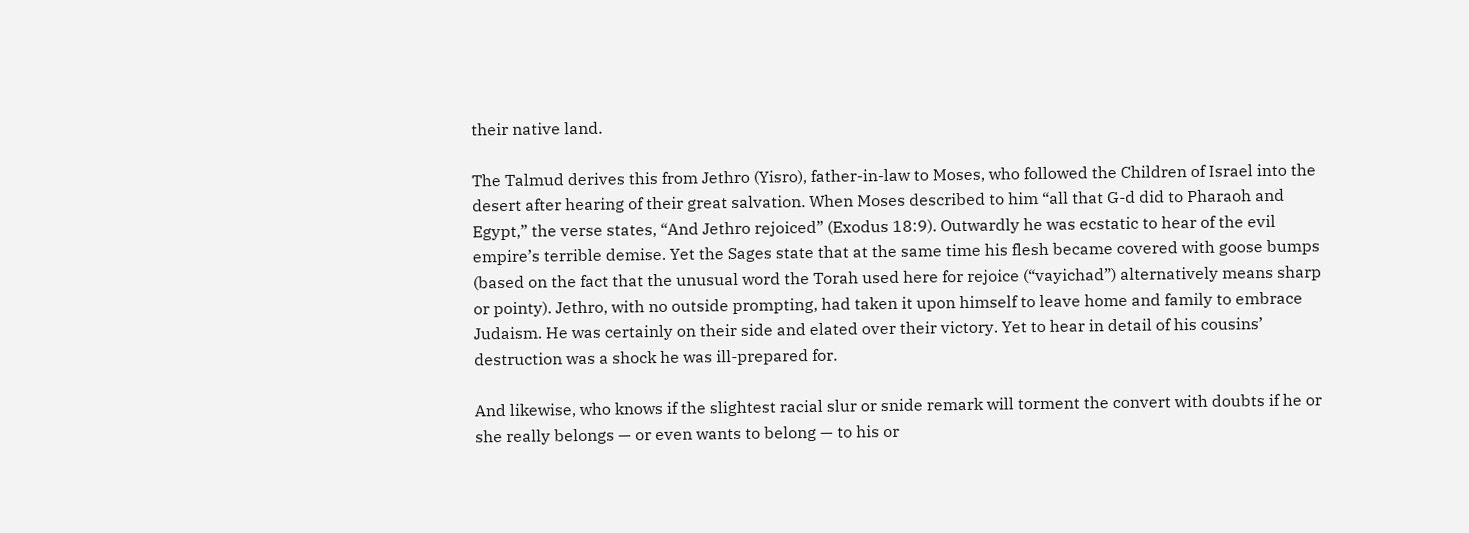their native land.

The Talmud derives this from Jethro (Yisro), father-in-law to Moses, who followed the Children of Israel into the desert after hearing of their great salvation. When Moses described to him “all that G-d did to Pharaoh and Egypt,” the verse states, “And Jethro rejoiced” (Exodus 18:9). Outwardly he was ecstatic to hear of the evil empire’s terrible demise. Yet the Sages state that at the same time his flesh became covered with goose bumps (based on the fact that the unusual word the Torah used here for rejoice (“vayichad”) alternatively means sharp or pointy). Jethro, with no outside prompting, had taken it upon himself to leave home and family to embrace Judaism. He was certainly on their side and elated over their victory. Yet to hear in detail of his cousins’ destruction was a shock he was ill-prepared for.

And likewise, who knows if the slightest racial slur or snide remark will torment the convert with doubts if he or she really belongs — or even wants to belong — to his or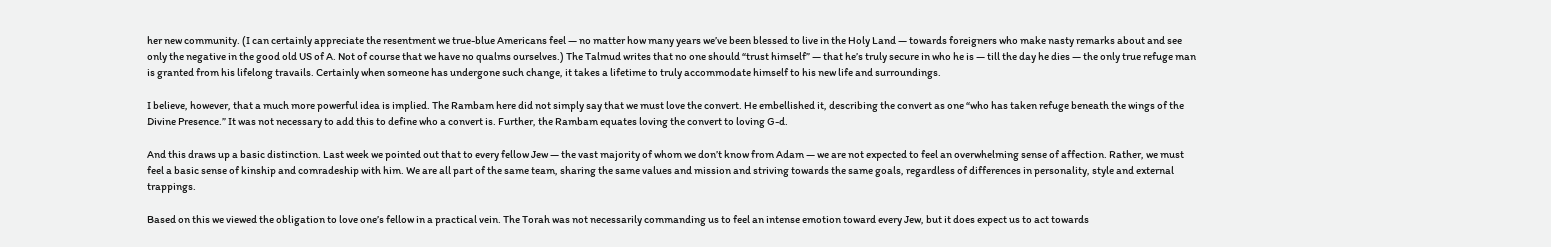her new community. (I can certainly appreciate the resentment we true-blue Americans feel — no matter how many years we’ve been blessed to live in the Holy Land — towards foreigners who make nasty remarks about and see only the negative in the good old US of A. Not of course that we have no qualms ourselves.) The Talmud writes that no one should “trust himself” — that he’s truly secure in who he is — till the day he dies — the only true refuge man is granted from his lifelong travails. Certainly when someone has undergone such change, it takes a lifetime to truly accommodate himself to his new life and surroundings.

I believe, however, that a much more powerful idea is implied. The Rambam here did not simply say that we must love the convert. He embellished it, describing the convert as one “who has taken refuge beneath the wings of the Divine Presence.” It was not necessary to add this to define who a convert is. Further, the Rambam equates loving the convert to loving G-d.

And this draws up a basic distinction. Last week we pointed out that to every fellow Jew — the vast majority of whom we don’t know from Adam — we are not expected to feel an overwhelming sense of affection. Rather, we must feel a basic sense of kinship and comradeship with him. We are all part of the same team, sharing the same values and mission and striving towards the same goals, regardless of differences in personality, style and external trappings.

Based on this we viewed the obligation to love one’s fellow in a practical vein. The Torah was not necessarily commanding us to feel an intense emotion toward every Jew, but it does expect us to act towards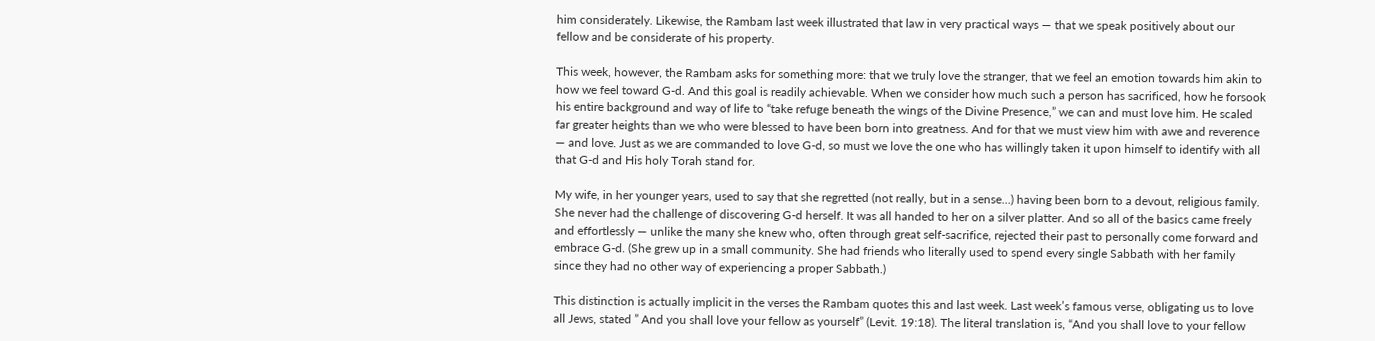him considerately. Likewise, the Rambam last week illustrated that law in very practical ways — that we speak positively about our fellow and be considerate of his property.

This week, however, the Rambam asks for something more: that we truly love the stranger, that we feel an emotion towards him akin to how we feel toward G-d. And this goal is readily achievable. When we consider how much such a person has sacrificed, how he forsook his entire background and way of life to “take refuge beneath the wings of the Divine Presence,” we can and must love him. He scaled far greater heights than we who were blessed to have been born into greatness. And for that we must view him with awe and reverence — and love. Just as we are commanded to love G-d, so must we love the one who has willingly taken it upon himself to identify with all that G-d and His holy Torah stand for.

My wife, in her younger years, used to say that she regretted (not really, but in a sense…) having been born to a devout, religious family. She never had the challenge of discovering G-d herself. It was all handed to her on a silver platter. And so all of the basics came freely and effortlessly — unlike the many she knew who, often through great self-sacrifice, rejected their past to personally come forward and embrace G-d. (She grew up in a small community. She had friends who literally used to spend every single Sabbath with her family since they had no other way of experiencing a proper Sabbath.)

This distinction is actually implicit in the verses the Rambam quotes this and last week. Last week’s famous verse, obligating us to love all Jews, stated ” And you shall love your fellow as yourself” (Levit. 19:18). The literal translation is, “And you shall love to your fellow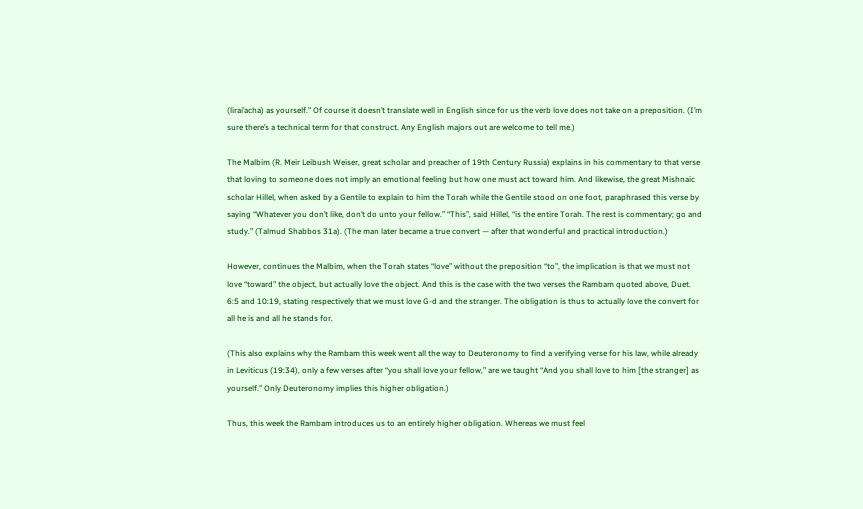(lirai’acha) as yourself.” Of course it doesn’t translate well in English since for us the verb love does not take on a preposition. (I’m sure there’s a technical term for that construct. Any English majors out are welcome to tell me.)

The Malbim (R. Meir Leibush Weiser, great scholar and preacher of 19th Century Russia) explains in his commentary to that verse that loving to someone does not imply an emotional feeling but how one must act toward him. And likewise, the great Mishnaic scholar Hillel, when asked by a Gentile to explain to him the Torah while the Gentile stood on one foot, paraphrased this verse by saying “Whatever you don’t like, don’t do unto your fellow.” “This”, said Hillel, “is the entire Torah. The rest is commentary; go and study.” (Talmud Shabbos 31a). (The man later became a true convert — after that wonderful and practical introduction.)

However, continues the Malbim, when the Torah states “love” without the preposition “to”, the implication is that we must not love “toward” the object, but actually love the object. And this is the case with the two verses the Rambam quoted above, Duet. 6:5 and 10:19, stating respectively that we must love G-d and the stranger. The obligation is thus to actually love the convert for all he is and all he stands for.

(This also explains why the Rambam this week went all the way to Deuteronomy to find a verifying verse for his law, while already in Leviticus (19:34), only a few verses after “you shall love your fellow,” are we taught “And you shall love to him [the stranger] as yourself.” Only Deuteronomy implies this higher obligation.)

Thus, this week the Rambam introduces us to an entirely higher obligation. Whereas we must feel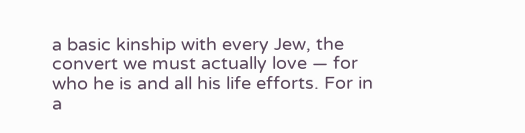a basic kinship with every Jew, the convert we must actually love — for who he is and all his life efforts. For in a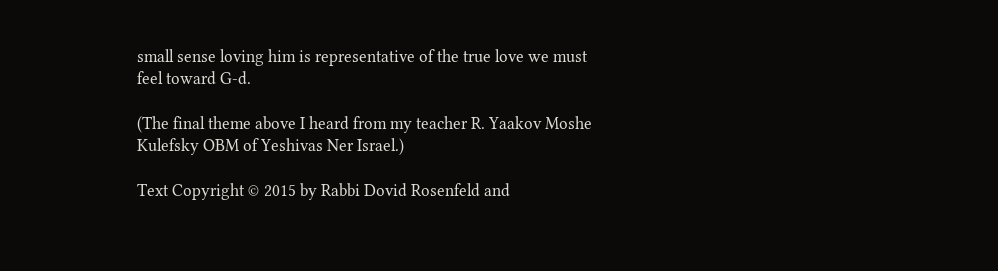small sense loving him is representative of the true love we must feel toward G-d.

(The final theme above I heard from my teacher R. Yaakov Moshe Kulefsky OBM of Yeshivas Ner Israel.)

Text Copyright © 2015 by Rabbi Dovid Rosenfeld and